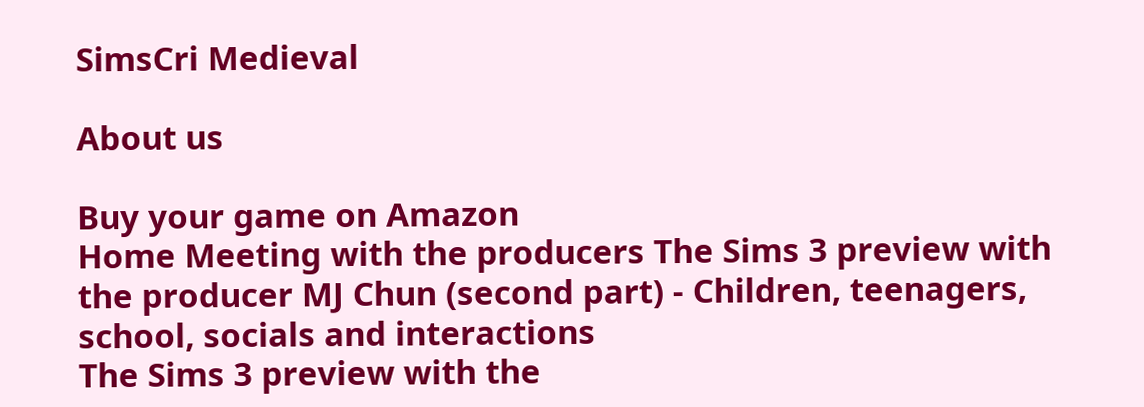SimsCri Medieval

About us

Buy your game on Amazon
Home Meeting with the producers The Sims 3 preview with the producer MJ Chun (second part) - Children, teenagers, school, socials and interactions
The Sims 3 preview with the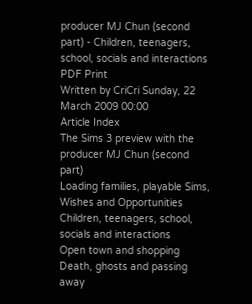producer MJ Chun (second part) - Children, teenagers, school, socials and interactions PDF Print
Written by CriCri Sunday, 22 March 2009 00:00
Article Index
The Sims 3 preview with the producer MJ Chun (second part)
Loading families, playable Sims, Wishes and Opportunities
Children, teenagers, school, socials and interactions
Open town and shopping
Death, ghosts and passing away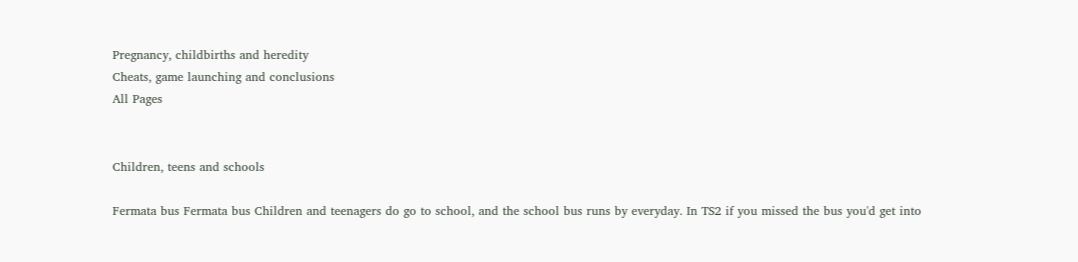Pregnancy, childbirths and heredity
Cheats, game launching and conclusions
All Pages


Children, teens and schools

Fermata bus Fermata bus Children and teenagers do go to school, and the school bus runs by everyday. In TS2 if you missed the bus you'd get into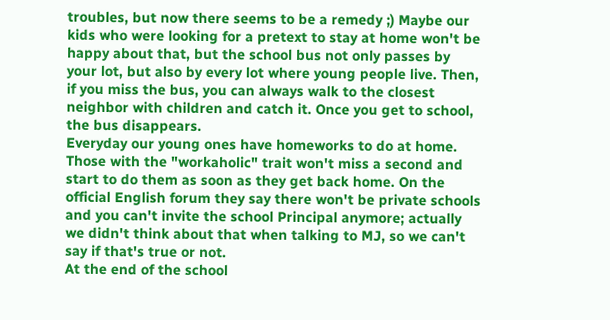troubles, but now there seems to be a remedy ;) Maybe our kids who were looking for a pretext to stay at home won't be happy about that, but the school bus not only passes by your lot, but also by every lot where young people live. Then, if you miss the bus, you can always walk to the closest neighbor with children and catch it. Once you get to school, the bus disappears.
Everyday our young ones have homeworks to do at home. Those with the "workaholic" trait won't miss a second and start to do them as soon as they get back home. On the official English forum they say there won't be private schools and you can't invite the school Principal anymore; actually we didn't think about that when talking to MJ, so we can't say if that's true or not.
At the end of the school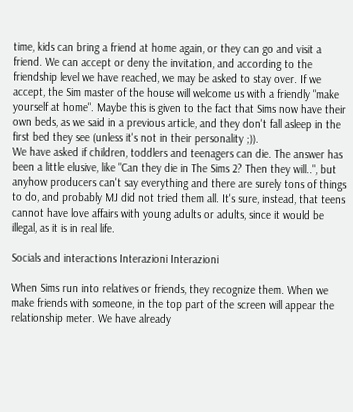time, kids can bring a friend at home again, or they can go and visit a friend. We can accept or deny the invitation, and according to the friendship level we have reached, we may be asked to stay over. If we accept, the Sim master of the house will welcome us with a friendly "make yourself at home". Maybe this is given to the fact that Sims now have their own beds, as we said in a previous article, and they don't fall asleep in the first bed they see (unless it's not in their personality ;)).
We have asked if children, toddlers and teenagers can die. The answer has been a little elusive, like "Can they die in The Sims 2? Then they will..", but anyhow producers can't say everything and there are surely tons of things to do, and probably MJ did not tried them all. It's sure, instead, that teens cannot have love affairs with young adults or adults, since it would be illegal, as it is in real life.

Socials and interactions Interazioni Interazioni

When Sims run into relatives or friends, they recognize them. When we make friends with someone, in the top part of the screen will appear the relationship meter. We have already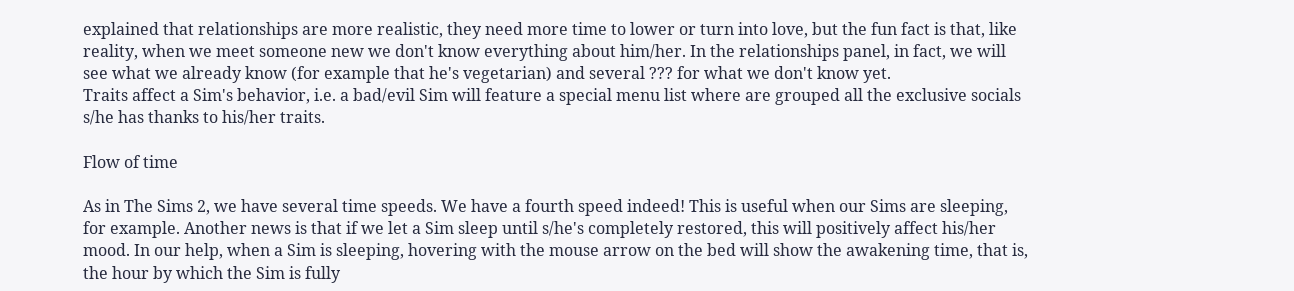explained that relationships are more realistic, they need more time to lower or turn into love, but the fun fact is that, like reality, when we meet someone new we don't know everything about him/her. In the relationships panel, in fact, we will see what we already know (for example that he's vegetarian) and several ??? for what we don't know yet.
Traits affect a Sim's behavior, i.e. a bad/evil Sim will feature a special menu list where are grouped all the exclusive socials s/he has thanks to his/her traits.

Flow of time

As in The Sims 2, we have several time speeds. We have a fourth speed indeed! This is useful when our Sims are sleeping, for example. Another news is that if we let a Sim sleep until s/he's completely restored, this will positively affect his/her mood. In our help, when a Sim is sleeping, hovering with the mouse arrow on the bed will show the awakening time, that is, the hour by which the Sim is fully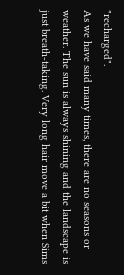"recharged".
As we have said many times, there are no seasons or weather. The sun is always shining and the landscape is just breath-taking. Very long hair move a bit when Sims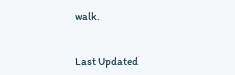walk.


Last Updated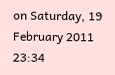on Saturday, 19 February 2011 23:34